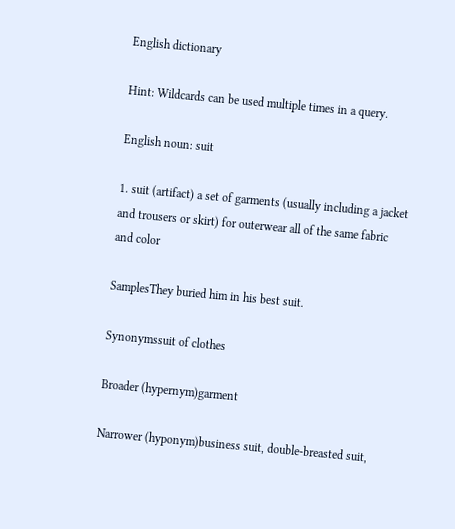English dictionary

Hint: Wildcards can be used multiple times in a query.

English noun: suit

1. suit (artifact) a set of garments (usually including a jacket and trousers or skirt) for outerwear all of the same fabric and color

SamplesThey buried him in his best suit.

Synonymssuit of clothes

Broader (hypernym)garment

Narrower (hyponym)business suit, double-breasted suit,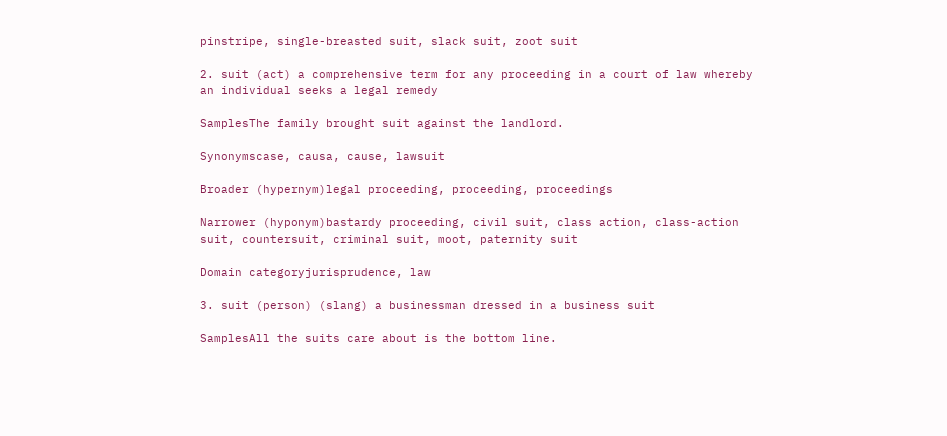pinstripe, single-breasted suit, slack suit, zoot suit

2. suit (act) a comprehensive term for any proceeding in a court of law whereby an individual seeks a legal remedy

SamplesThe family brought suit against the landlord.

Synonymscase, causa, cause, lawsuit

Broader (hypernym)legal proceeding, proceeding, proceedings

Narrower (hyponym)bastardy proceeding, civil suit, class action, class-action suit, countersuit, criminal suit, moot, paternity suit

Domain categoryjurisprudence, law

3. suit (person) (slang) a businessman dressed in a business suit

SamplesAll the suits care about is the bottom line.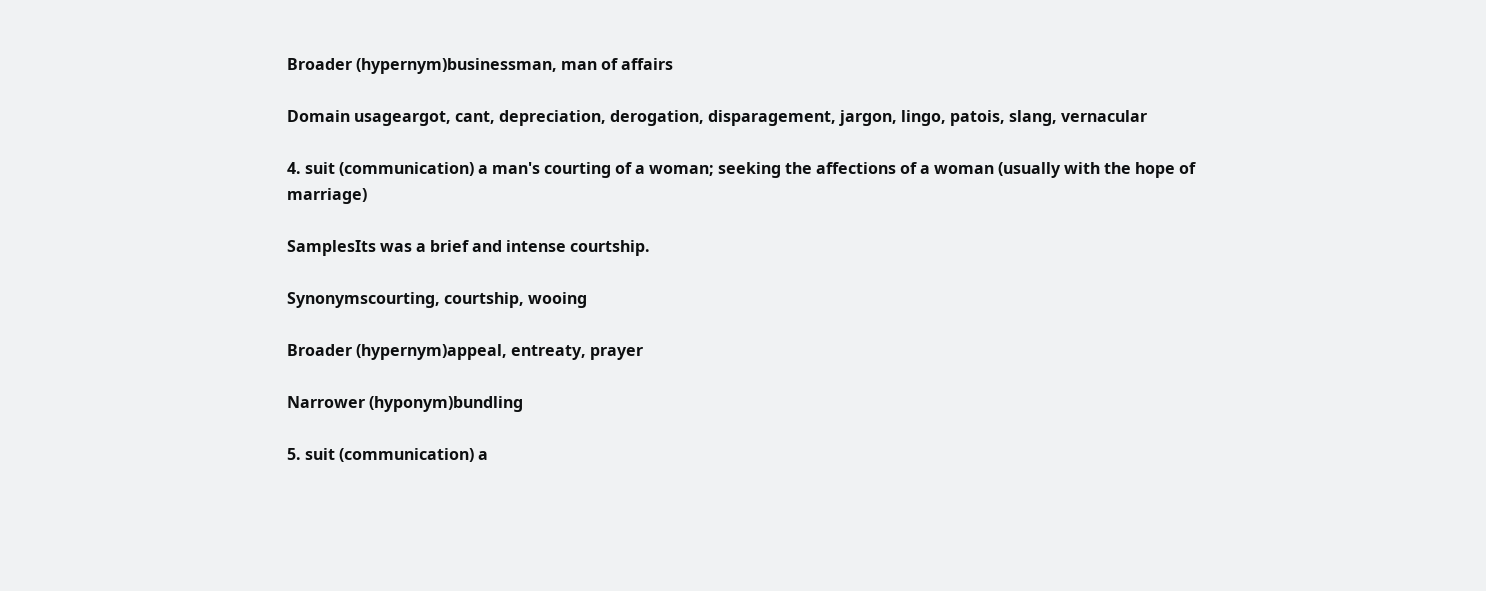Broader (hypernym)businessman, man of affairs

Domain usageargot, cant, depreciation, derogation, disparagement, jargon, lingo, patois, slang, vernacular

4. suit (communication) a man's courting of a woman; seeking the affections of a woman (usually with the hope of marriage)

SamplesIts was a brief and intense courtship.

Synonymscourting, courtship, wooing

Broader (hypernym)appeal, entreaty, prayer

Narrower (hyponym)bundling

5. suit (communication) a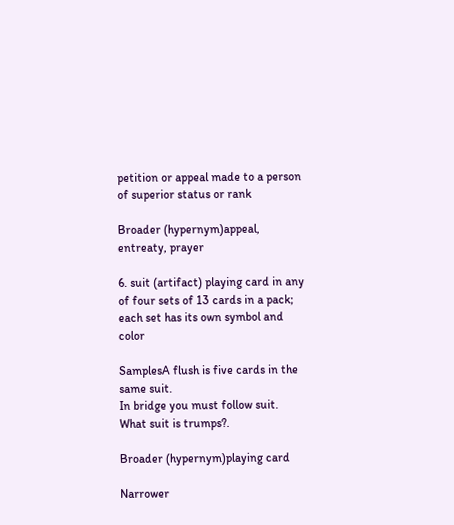petition or appeal made to a person of superior status or rank

Broader (hypernym)appeal, entreaty, prayer

6. suit (artifact) playing card in any of four sets of 13 cards in a pack; each set has its own symbol and color

SamplesA flush is five cards in the same suit.
In bridge you must follow suit.
What suit is trumps?.

Broader (hypernym)playing card

Narrower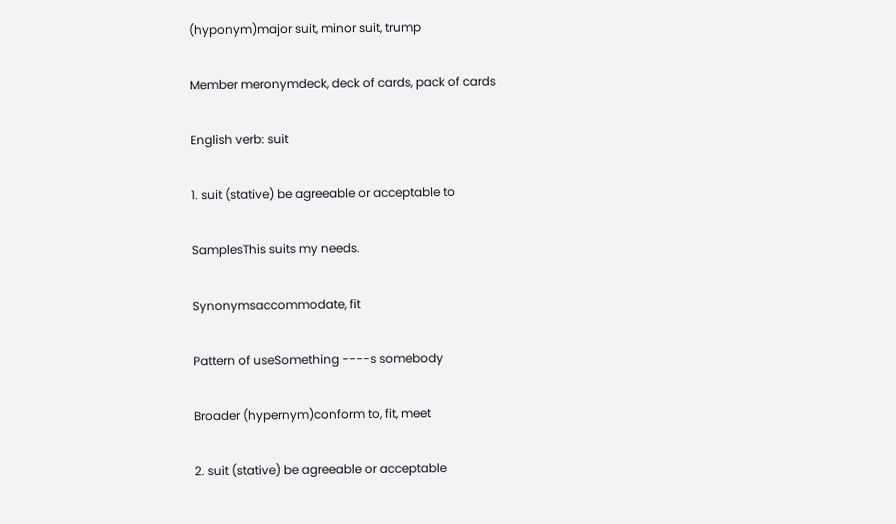(hyponym)major suit, minor suit, trump

Member meronymdeck, deck of cards, pack of cards

English verb: suit

1. suit (stative) be agreeable or acceptable to

SamplesThis suits my needs.

Synonymsaccommodate, fit

Pattern of useSomething ----s somebody

Broader (hypernym)conform to, fit, meet

2. suit (stative) be agreeable or acceptable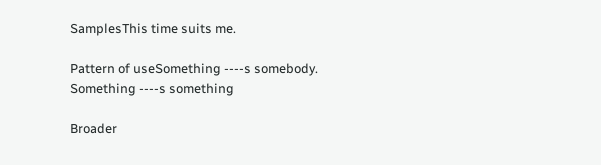SamplesThis time suits me.

Pattern of useSomething ----s somebody.
Something ----s something

Broader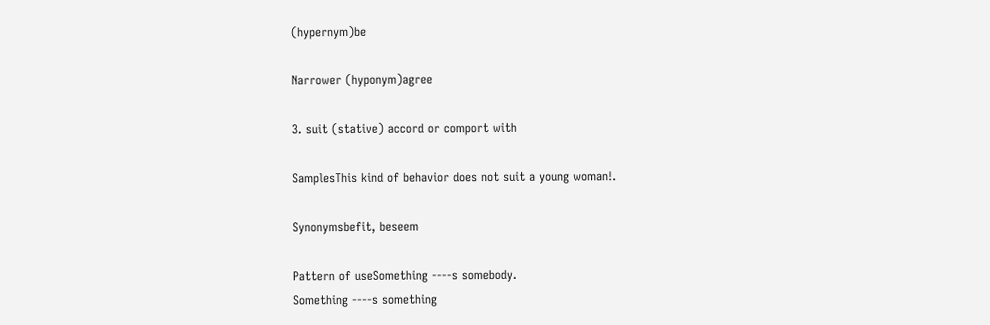(hypernym)be

Narrower (hyponym)agree

3. suit (stative) accord or comport with

SamplesThis kind of behavior does not suit a young woman!.

Synonymsbefit, beseem

Pattern of useSomething ----s somebody.
Something ----s something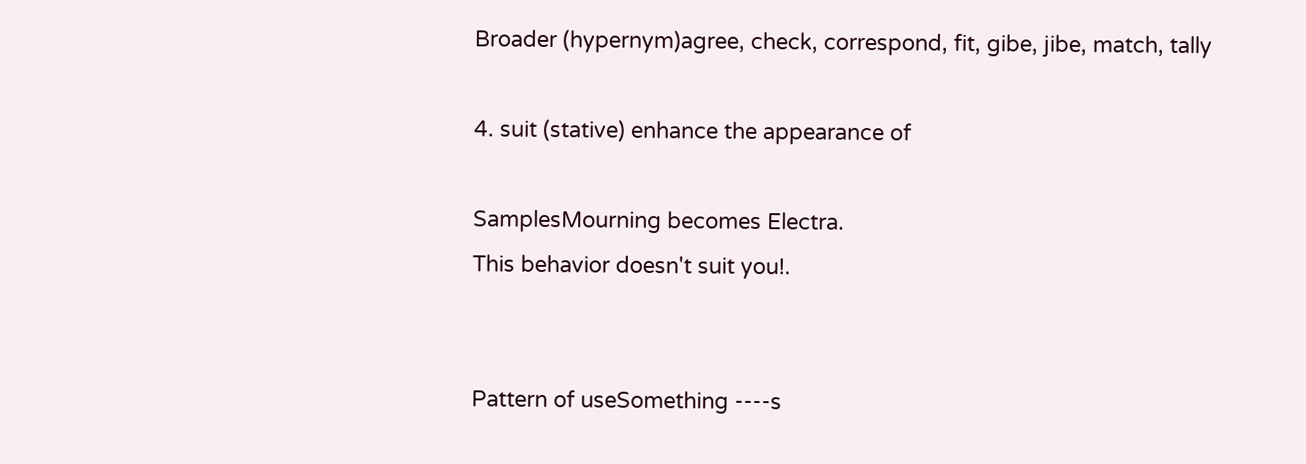Broader (hypernym)agree, check, correspond, fit, gibe, jibe, match, tally

4. suit (stative) enhance the appearance of

SamplesMourning becomes Electra.
This behavior doesn't suit you!.


Pattern of useSomething ----s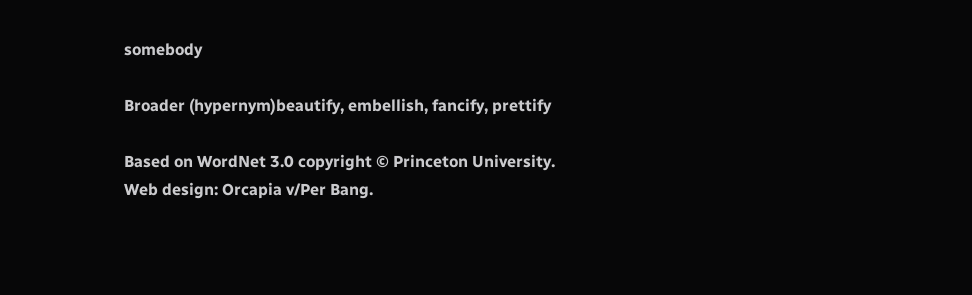somebody

Broader (hypernym)beautify, embellish, fancify, prettify

Based on WordNet 3.0 copyright © Princeton University.
Web design: Orcapia v/Per Bang.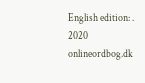English edition: .
2020 onlineordbog.dk